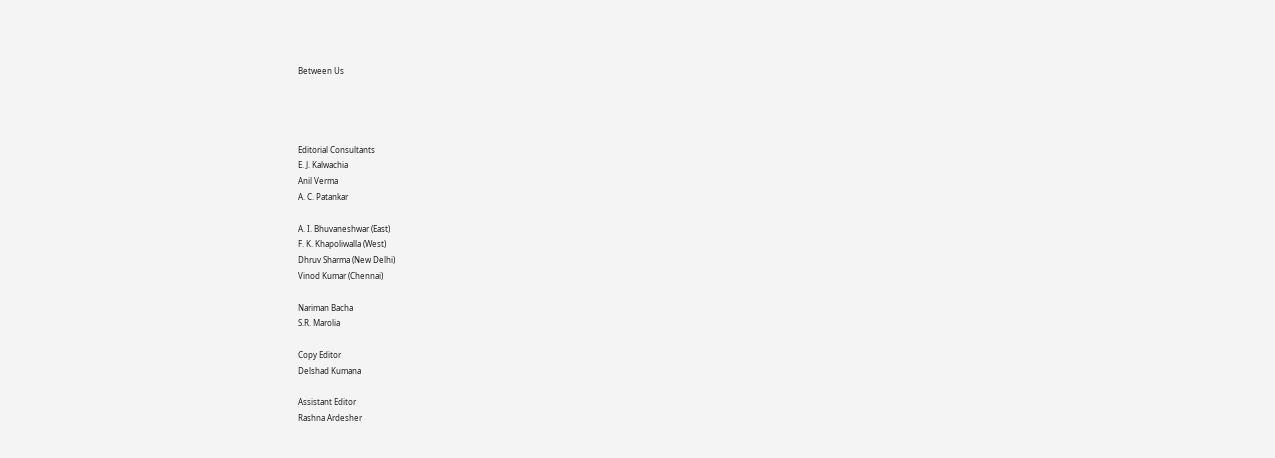Between Us




Editorial Consultants
E. J. Kalwachia
Anil Verma
A. C. Patankar

A. I. Bhuvaneshwar (East)
F. K. Khapoliwalla (West)
Dhruv Sharma (New Delhi)
Vinod Kumar (Chennai)

Nariman Bacha
S.R. Marolia

Copy Editor
Delshad Kumana

Assistant Editor
Rashna Ardesher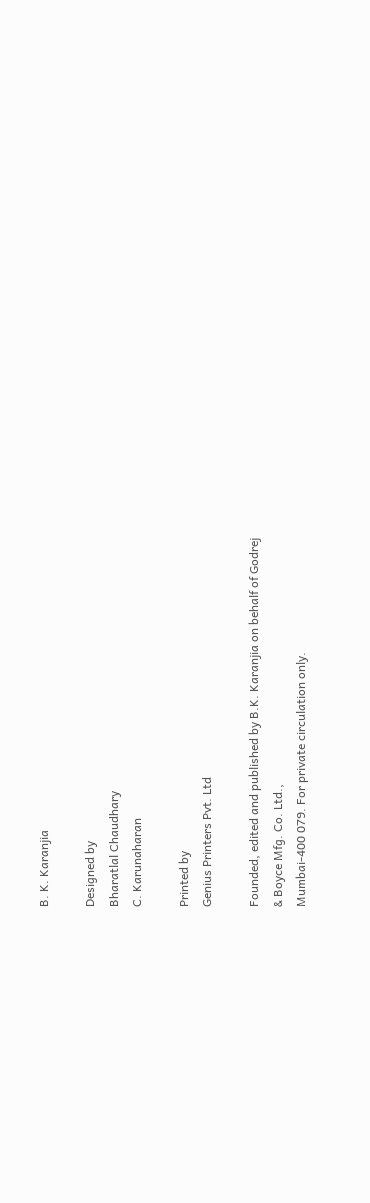B. K. Karanjia

Designed by
Bharatlal Chaudhary
C. Karunaharan

Printed by
Genius Printers Pvt. Ltd

Founded, edited and published by B.K. Karanjia on behalf of Godrej
& Boyce Mfg. Co. Ltd.,
Mumbai-400 079. For private circulation only.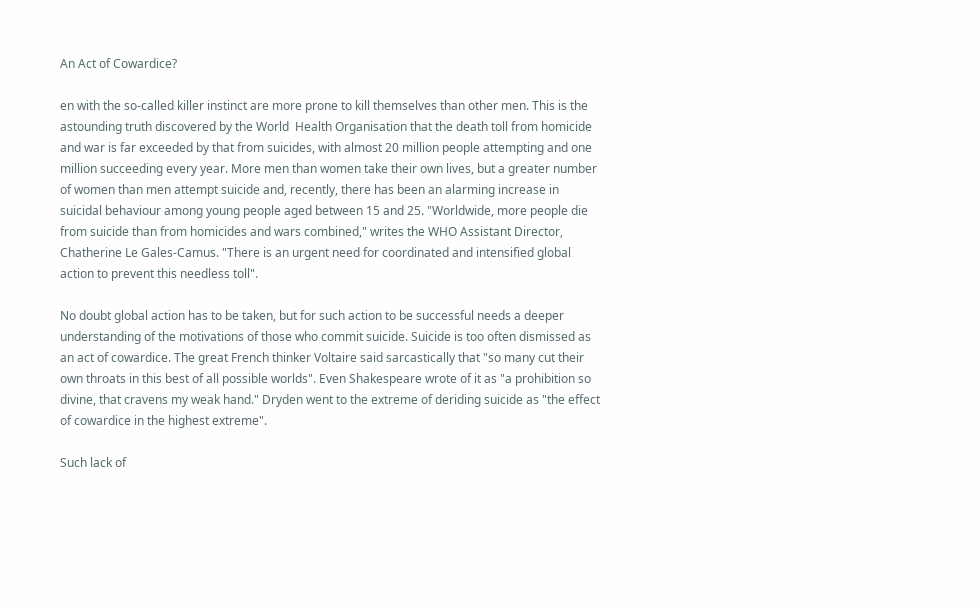An Act of Cowardice?

en with the so-called killer instinct are more prone to kill themselves than other men. This is the astounding truth discovered by the World  Health Organisation that the death toll from homicide and war is far exceeded by that from suicides, with almost 20 million people attempting and one million succeeding every year. More men than women take their own lives, but a greater number of women than men attempt suicide and, recently, there has been an alarming increase in suicidal behaviour among young people aged between 15 and 25. "Worldwide, more people die from suicide than from homicides and wars combined," writes the WHO Assistant Director, Chatherine Le Gales-Camus. "There is an urgent need for coordinated and intensified global action to prevent this needless toll".

No doubt global action has to be taken, but for such action to be successful needs a deeper understanding of the motivations of those who commit suicide. Suicide is too often dismissed as an act of cowardice. The great French thinker Voltaire said sarcastically that "so many cut their own throats in this best of all possible worlds". Even Shakespeare wrote of it as "a prohibition so divine, that cravens my weak hand." Dryden went to the extreme of deriding suicide as "the effect of cowardice in the highest extreme".

Such lack of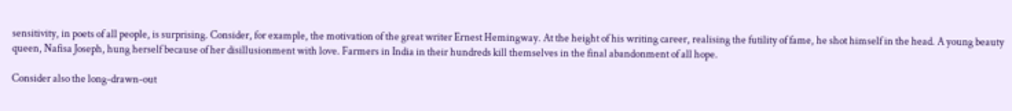sensitivity, in poets of all people, is surprising. Consider, for example, the motivation of the great writer Ernest Hemingway. At the height of his writing career, realising the futility of fame, he shot himself in the head. A young beauty queen, Nafisa Joseph, hung herself because of her disillusionment with love. Farmers in India in their hundreds kill themselves in the final abandonment of all hope.

Consider also the long-drawn-out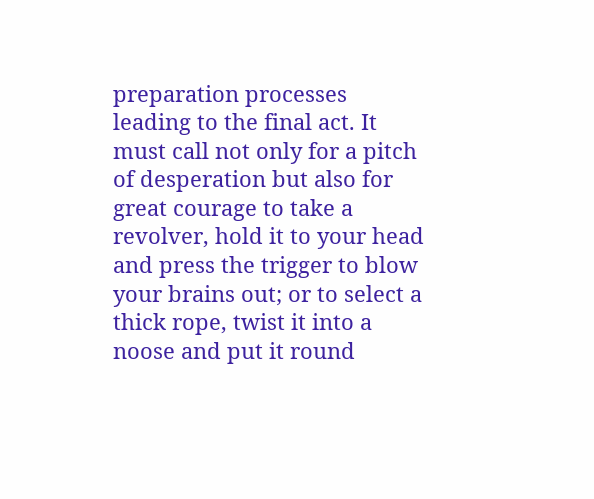preparation processes leading to the final act. It must call not only for a pitch of desperation but also for great courage to take a revolver, hold it to your head and press the trigger to blow your brains out; or to select a thick rope, twist it into a noose and put it round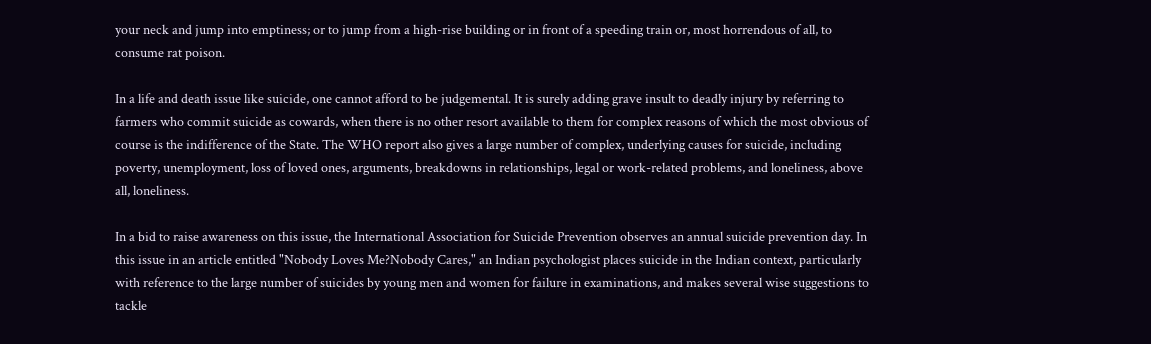your neck and jump into emptiness; or to jump from a high-rise building or in front of a speeding train or, most horrendous of all, to consume rat poison.

In a life and death issue like suicide, one cannot afford to be judgemental. It is surely adding grave insult to deadly injury by referring to farmers who commit suicide as cowards, when there is no other resort available to them for complex reasons of which the most obvious of course is the indifference of the State. The WHO report also gives a large number of complex, underlying causes for suicide, including poverty, unemployment, loss of loved ones, arguments, breakdowns in relationships, legal or work-related problems, and loneliness, above all, loneliness.

In a bid to raise awareness on this issue, the International Association for Suicide Prevention observes an annual suicide prevention day. In this issue in an article entitled "Nobody Loves Me?Nobody Cares," an Indian psychologist places suicide in the Indian context, particularly with reference to the large number of suicides by young men and women for failure in examinations, and makes several wise suggestions to tackle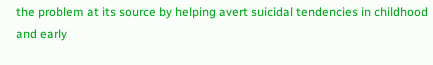the problem at its source by helping avert suicidal tendencies in childhood and early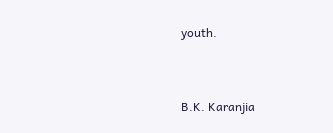youth.


B.K. Karanjia